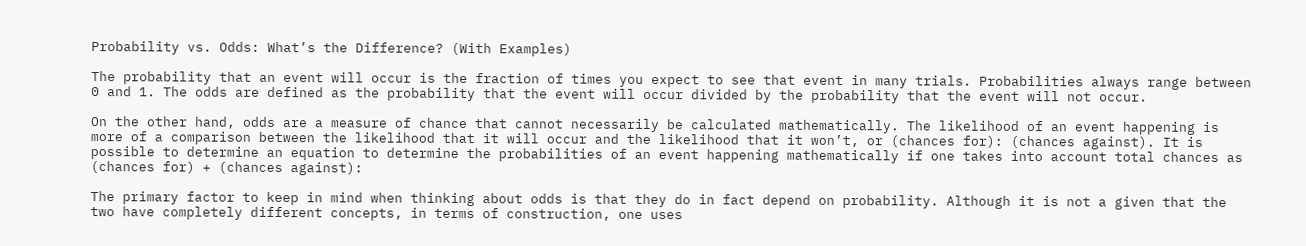Probability vs. Odds: What’s the Difference? (With Examples)

The probability that an event will occur is the fraction of times you expect to see that event in many trials. Probabilities always range between 0 and 1. The odds are defined as the probability that the event will occur divided by the probability that the event will not occur.

On the other hand, odds are a measure of chance that cannot necessarily be calculated mathematically. The likelihood of an event happening is more of a comparison between the likelihood that it will occur and the likelihood that it won’t, or (chances for): (chances against). It is possible to determine an equation to determine the probabilities of an event happening mathematically if one takes into account total chances as (chances for) + (chances against):

The primary factor to keep in mind when thinking about odds is that they do in fact depend on probability. Although it is not a given that the two have completely different concepts, in terms of construction, one uses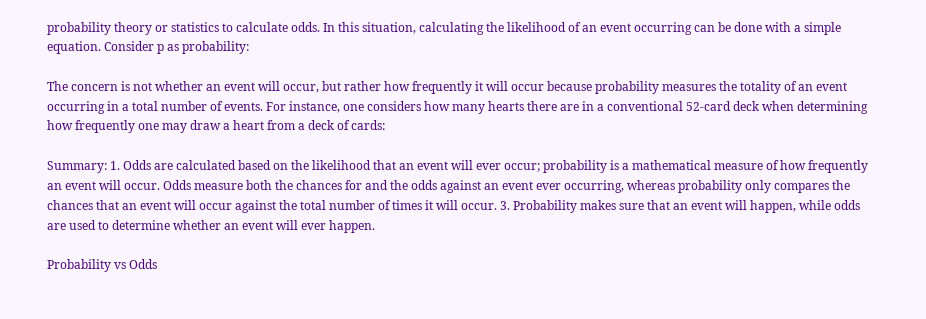probability theory or statistics to calculate odds. In this situation, calculating the likelihood of an event occurring can be done with a simple equation. Consider p as probability:

The concern is not whether an event will occur, but rather how frequently it will occur because probability measures the totality of an event occurring in a total number of events. For instance, one considers how many hearts there are in a conventional 52-card deck when determining how frequently one may draw a heart from a deck of cards:

Summary: 1. Odds are calculated based on the likelihood that an event will ever occur; probability is a mathematical measure of how frequently an event will occur. Odds measure both the chances for and the odds against an event ever occurring, whereas probability only compares the chances that an event will occur against the total number of times it will occur. 3. Probability makes sure that an event will happen, while odds are used to determine whether an event will ever happen.

Probability vs Odds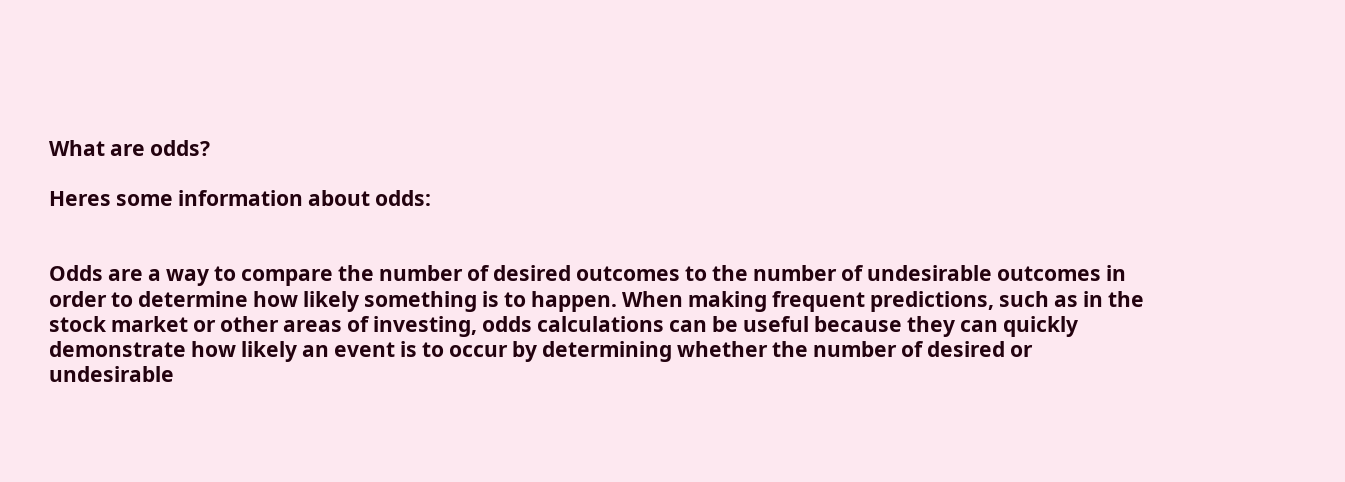What are odds?

Heres some information about odds:


Odds are a way to compare the number of desired outcomes to the number of undesirable outcomes in order to determine how likely something is to happen. When making frequent predictions, such as in the stock market or other areas of investing, odds calculations can be useful because they can quickly demonstrate how likely an event is to occur by determining whether the number of desired or undesirable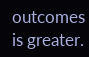outcomes is greater.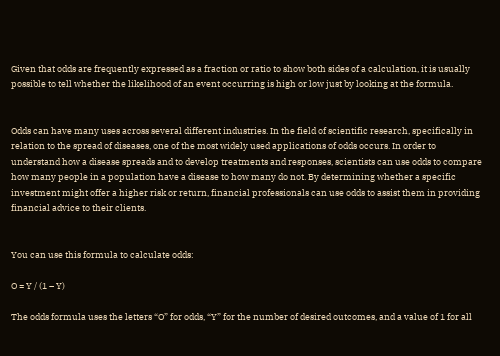Given that odds are frequently expressed as a fraction or ratio to show both sides of a calculation, it is usually possible to tell whether the likelihood of an event occurring is high or low just by looking at the formula.


Odds can have many uses across several different industries. In the field of scientific research, specifically in relation to the spread of diseases, one of the most widely used applications of odds occurs. In order to understand how a disease spreads and to develop treatments and responses, scientists can use odds to compare how many people in a population have a disease to how many do not. By determining whether a specific investment might offer a higher risk or return, financial professionals can use odds to assist them in providing financial advice to their clients.


You can use this formula to calculate odds:

O = Y / (1 – Y)

The odds formula uses the letters “O” for odds, “Y” for the number of desired outcomes, and a value of 1 for all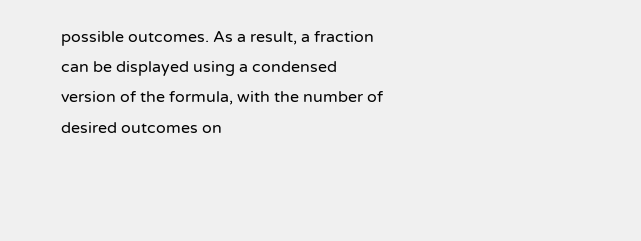possible outcomes. As a result, a fraction can be displayed using a condensed version of the formula, with the number of desired outcomes on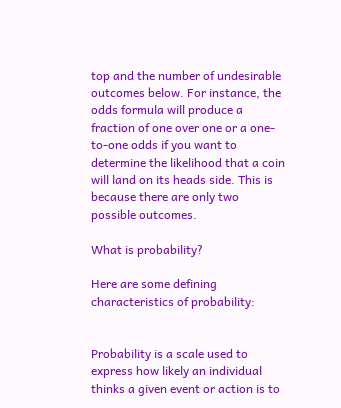top and the number of undesirable outcomes below. For instance, the odds formula will produce a fraction of one over one or a one-to-one odds if you want to determine the likelihood that a coin will land on its heads side. This is because there are only two possible outcomes.

What is probability?

Here are some defining characteristics of probability:


Probability is a scale used to express how likely an individual thinks a given event or action is to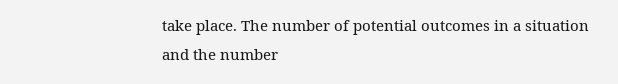take place. The number of potential outcomes in a situation and the number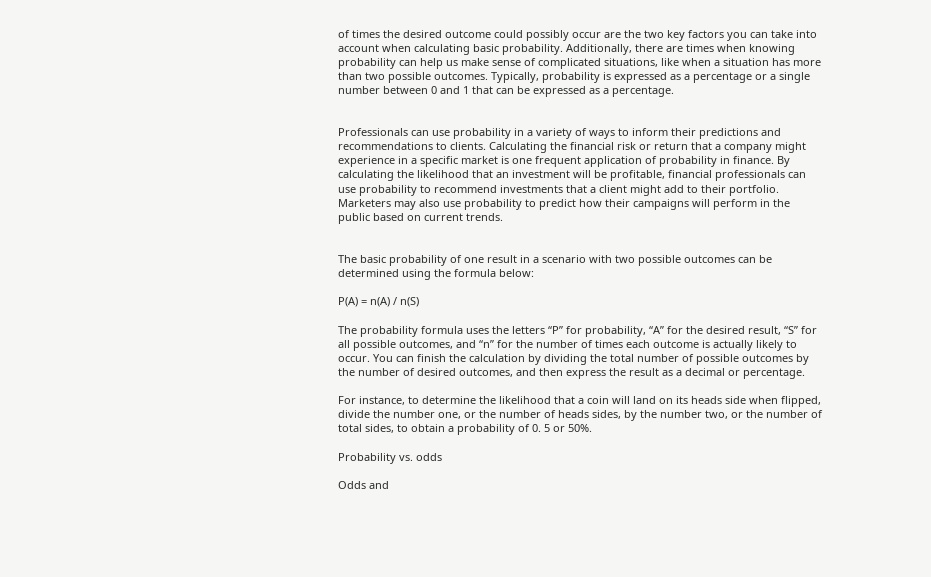of times the desired outcome could possibly occur are the two key factors you can take into account when calculating basic probability. Additionally, there are times when knowing probability can help us make sense of complicated situations, like when a situation has more than two possible outcomes. Typically, probability is expressed as a percentage or a single number between 0 and 1 that can be expressed as a percentage.


Professionals can use probability in a variety of ways to inform their predictions and recommendations to clients. Calculating the financial risk or return that a company might experience in a specific market is one frequent application of probability in finance. By calculating the likelihood that an investment will be profitable, financial professionals can use probability to recommend investments that a client might add to their portfolio. Marketers may also use probability to predict how their campaigns will perform in the public based on current trends.


The basic probability of one result in a scenario with two possible outcomes can be determined using the formula below:

P(A) = n(A) / n(S)

The probability formula uses the letters “P” for probability, “A” for the desired result, “S” for all possible outcomes, and “n” for the number of times each outcome is actually likely to occur. You can finish the calculation by dividing the total number of possible outcomes by the number of desired outcomes, and then express the result as a decimal or percentage.

For instance, to determine the likelihood that a coin will land on its heads side when flipped, divide the number one, or the number of heads sides, by the number two, or the number of total sides, to obtain a probability of 0. 5 or 50%.

Probability vs. odds

Odds and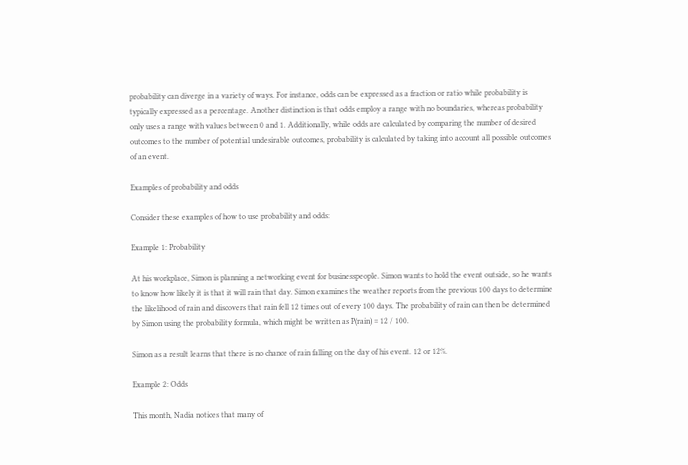probability can diverge in a variety of ways. For instance, odds can be expressed as a fraction or ratio while probability is typically expressed as a percentage. Another distinction is that odds employ a range with no boundaries, whereas probability only uses a range with values between 0 and 1. Additionally, while odds are calculated by comparing the number of desired outcomes to the number of potential undesirable outcomes, probability is calculated by taking into account all possible outcomes of an event.

Examples of probability and odds

Consider these examples of how to use probability and odds:

Example 1: Probability

At his workplace, Simon is planning a networking event for businesspeople. Simon wants to hold the event outside, so he wants to know how likely it is that it will rain that day. Simon examines the weather reports from the previous 100 days to determine the likelihood of rain and discovers that rain fell 12 times out of every 100 days. The probability of rain can then be determined by Simon using the probability formula, which might be written as P(rain) = 12 / 100.

Simon as a result learns that there is no chance of rain falling on the day of his event. 12 or 12%.

Example 2: Odds

This month, Nadia notices that many of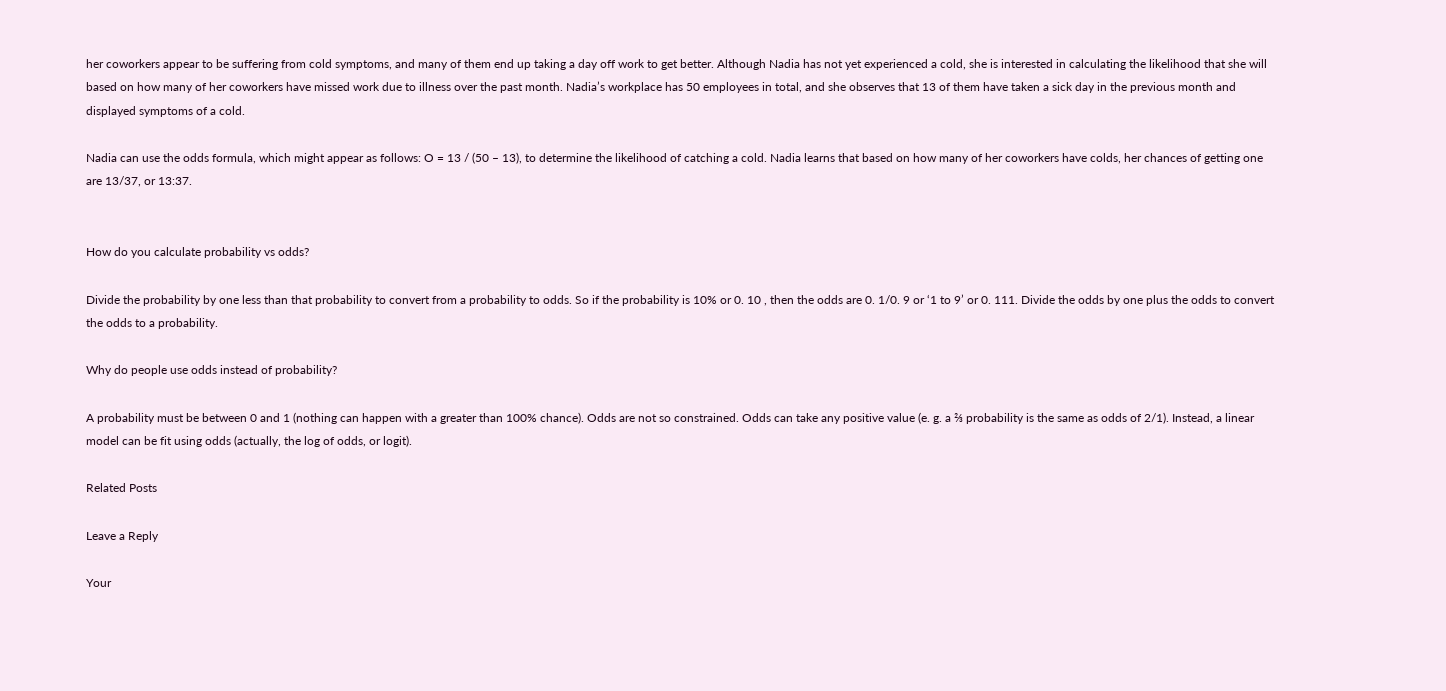her coworkers appear to be suffering from cold symptoms, and many of them end up taking a day off work to get better. Although Nadia has not yet experienced a cold, she is interested in calculating the likelihood that she will based on how many of her coworkers have missed work due to illness over the past month. Nadia’s workplace has 50 employees in total, and she observes that 13 of them have taken a sick day in the previous month and displayed symptoms of a cold.

Nadia can use the odds formula, which might appear as follows: O = 13 / (50 – 13), to determine the likelihood of catching a cold. Nadia learns that based on how many of her coworkers have colds, her chances of getting one are 13/37, or 13:37.


How do you calculate probability vs odds?

Divide the probability by one less than that probability to convert from a probability to odds. So if the probability is 10% or 0. 10 , then the odds are 0. 1/0. 9 or ‘1 to 9’ or 0. 111. Divide the odds by one plus the odds to convert the odds to a probability.

Why do people use odds instead of probability?

A probability must be between 0 and 1 (nothing can happen with a greater than 100% chance). Odds are not so constrained. Odds can take any positive value (e. g. a ⅔ probability is the same as odds of 2/1). Instead, a linear model can be fit using odds (actually, the log of odds, or logit).

Related Posts

Leave a Reply

Your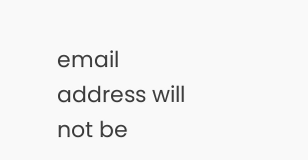email address will not be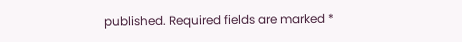published. Required fields are marked *